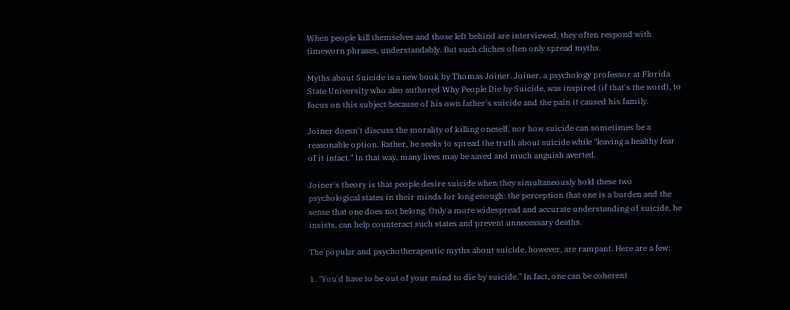When people kill themselves and those left behind are interviewed, they often respond with timeworn phrases, understandably. But such cliches often only spread myths.

Myths about Suicide is a new book by Thomas Joiner. Joiner, a psychology professor at Florida State University who also authored Why People Die by Suicide, was inspired (if that's the word), to focus on this subject because of his own father's suicide and the pain it caused his family.

Joiner doesn't discuss the morality of killing oneself, nor how suicide can sometimes be a reasonable option. Rather, he seeks to spread the truth about suicide while "leaving a healthy fear of it intact." In that way, many lives may be saved and much anguish averted.

Joiner's theory is that people desire suicide when they simultaneously hold these two psychological states in their minds for long enough: the perception that one is a burden and the sense that one does not belong. Only a more widespread and accurate understanding of suicide, he insists, can help counteract such states and prevent unnecessary deaths.

The popular and psychotherapeutic myths about suicide, however, are rampant. Here are a few:

1. "You'd have to be out of your mind to die by suicide." In fact, one can be coherent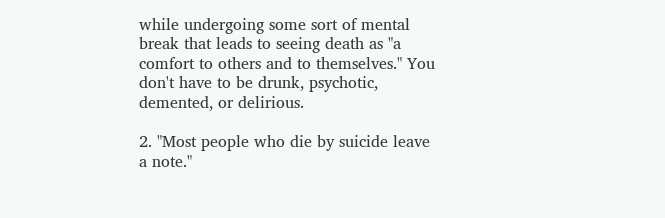while undergoing some sort of mental break that leads to seeing death as "a comfort to others and to themselves." You don't have to be drunk, psychotic, demented, or delirious.

2. "Most people who die by suicide leave a note."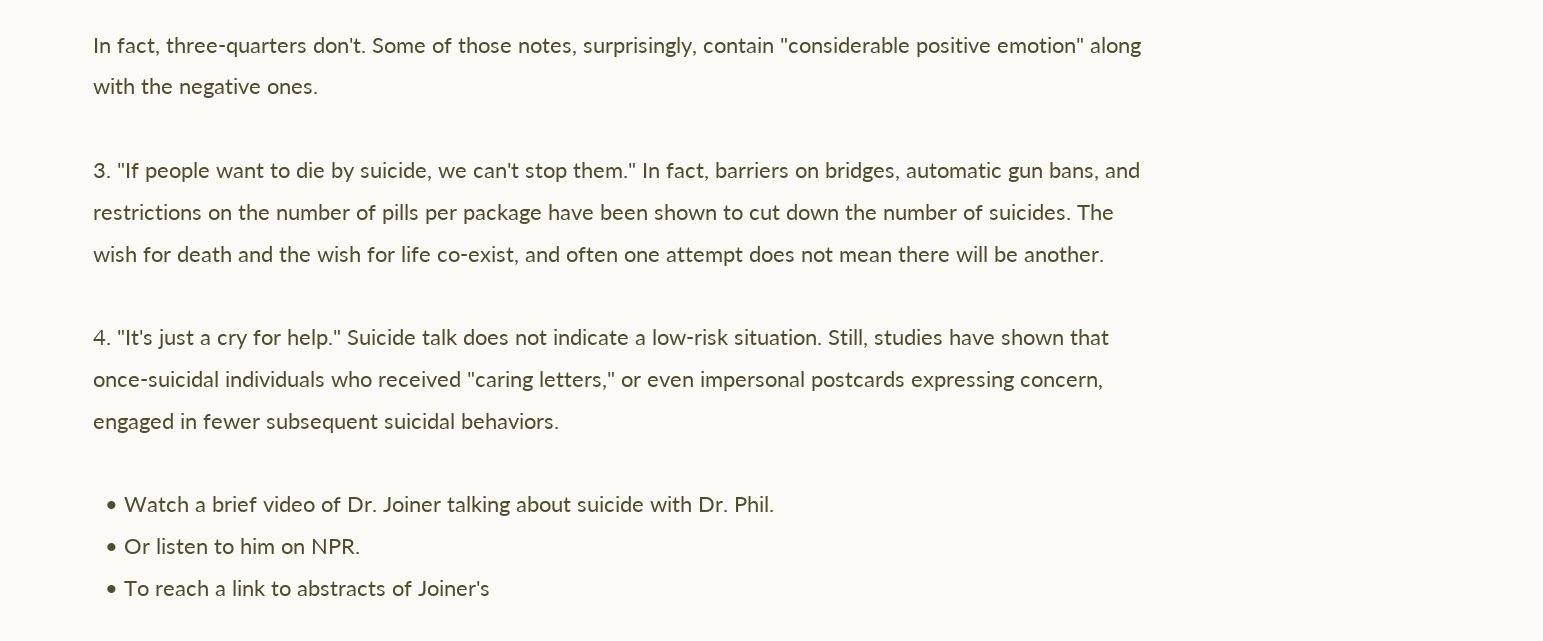In fact, three-quarters don't. Some of those notes, surprisingly, contain "considerable positive emotion" along with the negative ones.

3. "If people want to die by suicide, we can't stop them." In fact, barriers on bridges, automatic gun bans, and restrictions on the number of pills per package have been shown to cut down the number of suicides. The wish for death and the wish for life co-exist, and often one attempt does not mean there will be another.

4. "It's just a cry for help." Suicide talk does not indicate a low-risk situation. Still, studies have shown that once-suicidal individuals who received "caring letters," or even impersonal postcards expressing concern, engaged in fewer subsequent suicidal behaviors.

  • Watch a brief video of Dr. Joiner talking about suicide with Dr. Phil.
  • Or listen to him on NPR.
  • To reach a link to abstracts of Joiner's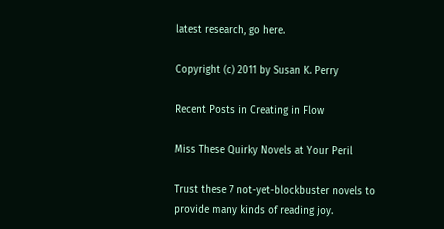latest research, go here.

Copyright (c) 2011 by Susan K. Perry

Recent Posts in Creating in Flow

Miss These Quirky Novels at Your Peril

Trust these 7 not-yet-blockbuster novels to provide many kinds of reading joy.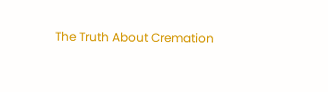The Truth About Cremation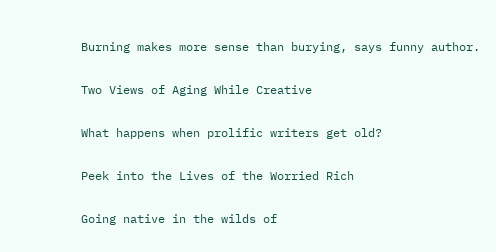Burning makes more sense than burying, says funny author.

Two Views of Aging While Creative

What happens when prolific writers get old?

Peek into the Lives of the Worried Rich

Going native in the wilds of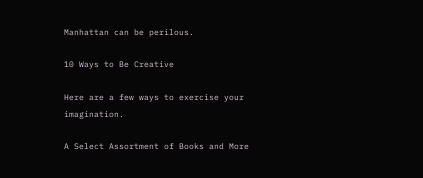Manhattan can be perilous.

10 Ways to Be Creative

Here are a few ways to exercise your imagination.

A Select Assortment of Books and More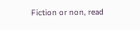Fiction or non, read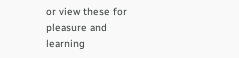or view these for pleasure and learning